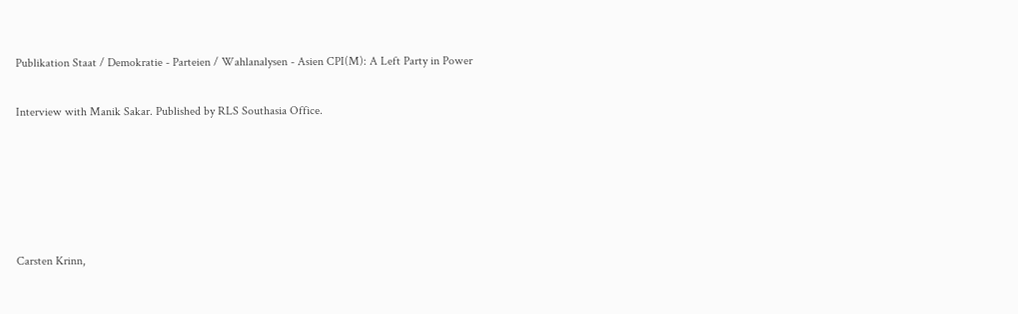Publikation Staat / Demokratie - Parteien / Wahlanalysen - Asien CPI(M): A Left Party in Power

Interview with Manik Sakar. Published by RLS Southasia Office.





Carsten Krinn,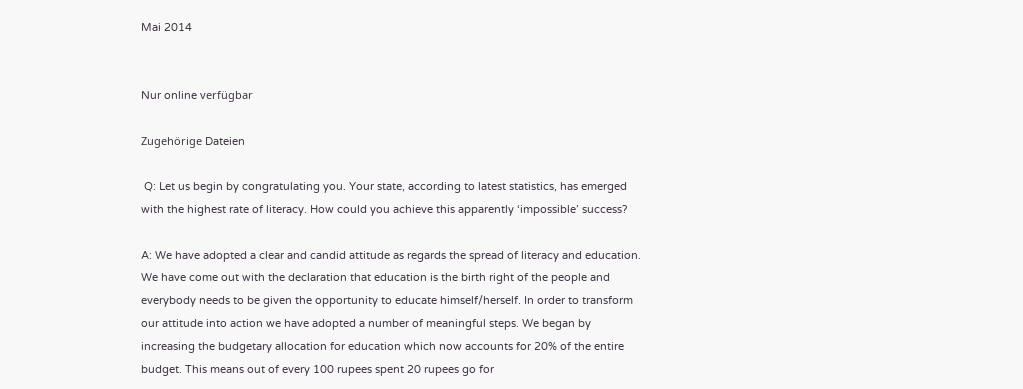Mai 2014


Nur online verfügbar

Zugehörige Dateien

 Q: Let us begin by congratulating you. Your state, according to latest statistics, has emerged with the highest rate of literacy. How could you achieve this apparently ‘impossible’ success?

A: We have adopted a clear and candid attitude as regards the spread of literacy and education. We have come out with the declaration that education is the birth right of the people and everybody needs to be given the opportunity to educate himself/herself. In order to transform our attitude into action we have adopted a number of meaningful steps. We began by increasing the budgetary allocation for education which now accounts for 20% of the entire budget. This means out of every 100 rupees spent 20 rupees go for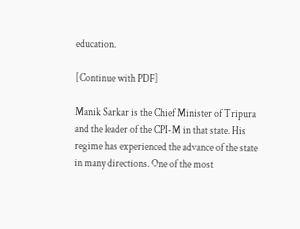education.

[Continue with PDF]

Manik Sarkar is the Chief Minister of Tripura and the leader of the CPI-M in that state. His regime has experienced the advance of the state in many directions. One of the most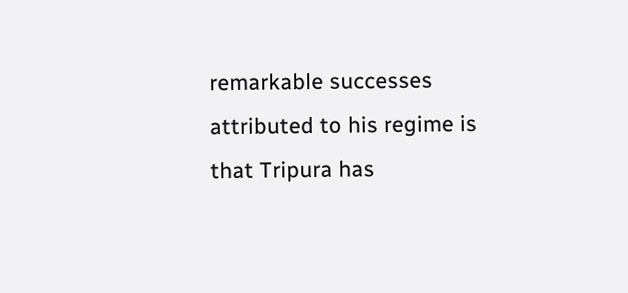remarkable successes attributed to his regime is that Tripura has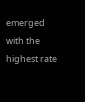emerged with the highest rate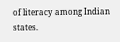of literacy among Indian states.